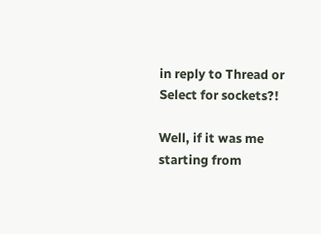in reply to Thread or Select for sockets?!

Well, if it was me starting from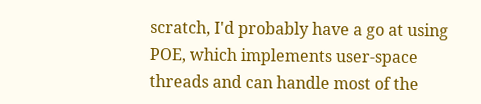scratch, I'd probably have a go at using POE, which implements user-space threads and can handle most of the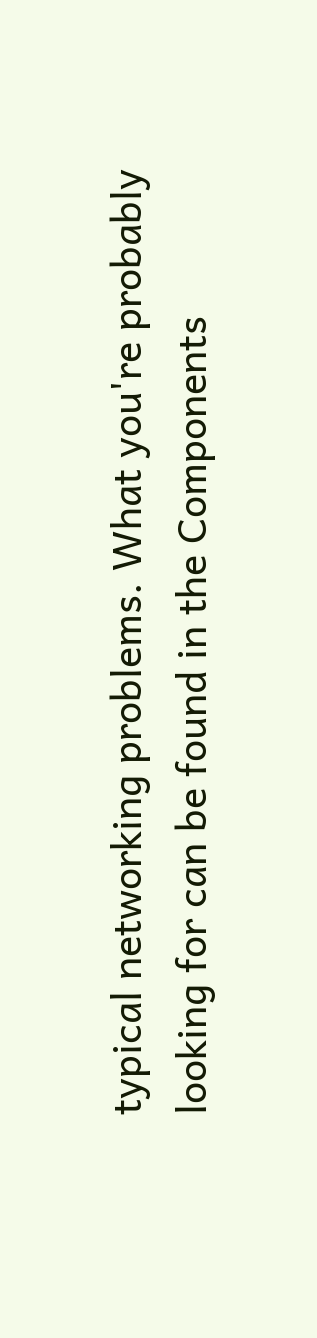typical networking problems. What you're probably looking for can be found in the Components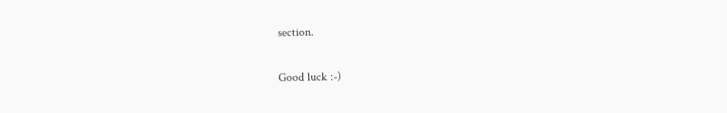section.

Good luck :-)